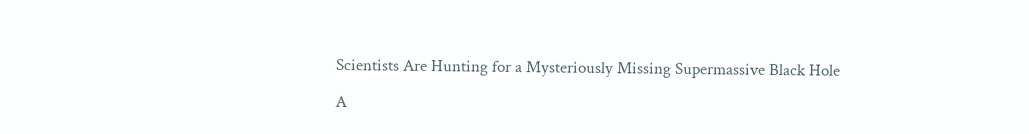Scientists Are Hunting for a Mysteriously Missing Supermassive Black Hole

A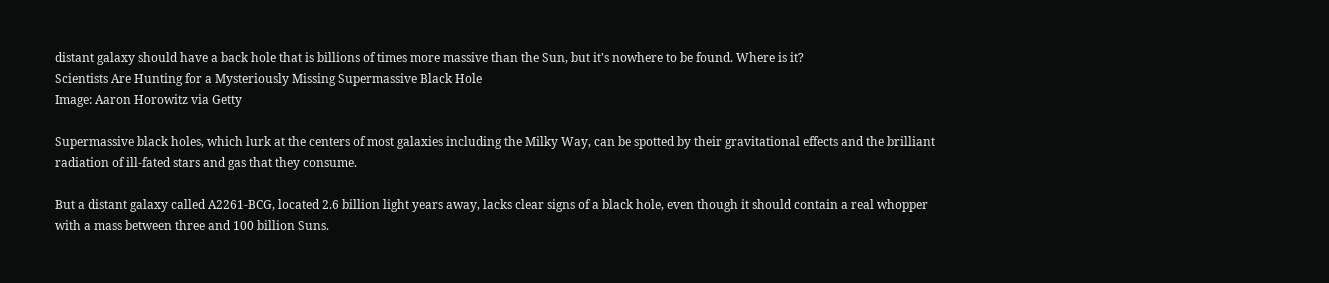distant galaxy should have a back hole that is billions of times more massive than the Sun, but it's nowhere to be found. Where is it?
Scientists Are Hunting for a Mysteriously Missing Supermassive Black Hole
Image: Aaron Horowitz via Getty

Supermassive black holes, which lurk at the centers of most galaxies including the Milky Way, can be spotted by their gravitational effects and the brilliant radiation of ill-fated stars and gas that they consume.

But a distant galaxy called A2261-BCG, located 2.6 billion light years away, lacks clear signs of a black hole, even though it should contain a real whopper with a mass between three and 100 billion Suns.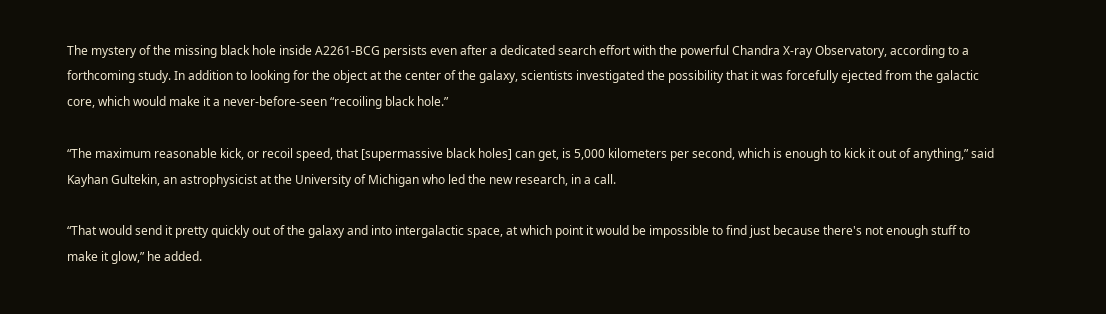The mystery of the missing black hole inside A2261-BCG persists even after a dedicated search effort with the powerful Chandra X-ray Observatory, according to a forthcoming study. In addition to looking for the object at the center of the galaxy, scientists investigated the possibility that it was forcefully ejected from the galactic core, which would make it a never-before-seen “recoiling black hole.”

“The maximum reasonable kick, or recoil speed, that [supermassive black holes] can get, is 5,000 kilometers per second, which is enough to kick it out of anything,” said Kayhan Gultekin, an astrophysicist at the University of Michigan who led the new research, in a call.

“That would send it pretty quickly out of the galaxy and into intergalactic space, at which point it would be impossible to find just because there's not enough stuff to make it glow,” he added.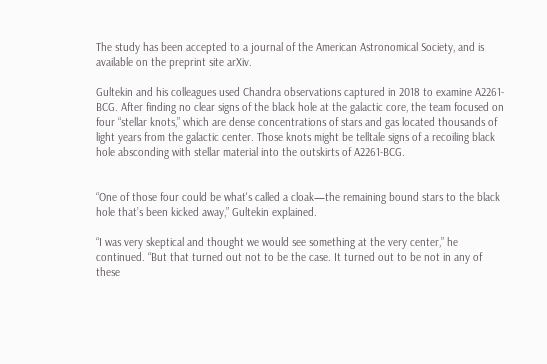The study has been accepted to a journal of the American Astronomical Society, and is available on the preprint site arXiv.

Gultekin and his colleagues used Chandra observations captured in 2018 to examine A2261-BCG. After finding no clear signs of the black hole at the galactic core, the team focused on four “stellar knots,” which are dense concentrations of stars and gas located thousands of light years from the galactic center. Those knots might be telltale signs of a recoiling black hole absconding with stellar material into the outskirts of A2261-BCG.


“One of those four could be what's called a cloak—the remaining bound stars to the black hole that’s been kicked away,” Gultekin explained.

“I was very skeptical and thought we would see something at the very center,” he continued. “But that turned out not to be the case. It turned out to be not in any of these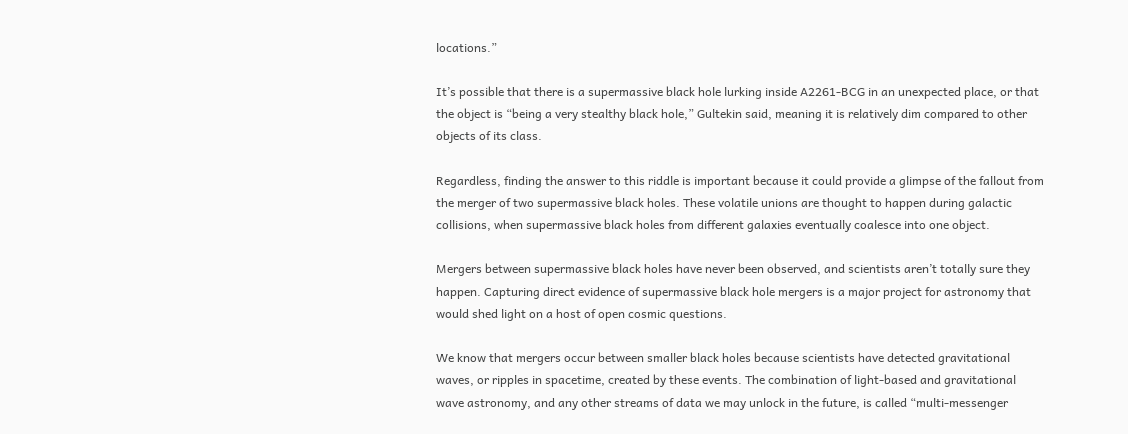locations.”

It’s possible that there is a supermassive black hole lurking inside A2261-BCG in an unexpected place, or that the object is “being a very stealthy black hole,” Gultekin said, meaning it is relatively dim compared to other objects of its class.

Regardless, finding the answer to this riddle is important because it could provide a glimpse of the fallout from the merger of two supermassive black holes. These volatile unions are thought to happen during galactic collisions, when supermassive black holes from different galaxies eventually coalesce into one object.

Mergers between supermassive black holes have never been observed, and scientists aren’t totally sure they happen. Capturing direct evidence of supermassive black hole mergers is a major project for astronomy that would shed light on a host of open cosmic questions.

We know that mergers occur between smaller black holes because scientists have detected gravitational waves, or ripples in spacetime, created by these events. The combination of light-based and gravitational wave astronomy, and any other streams of data we may unlock in the future, is called “multi-messenger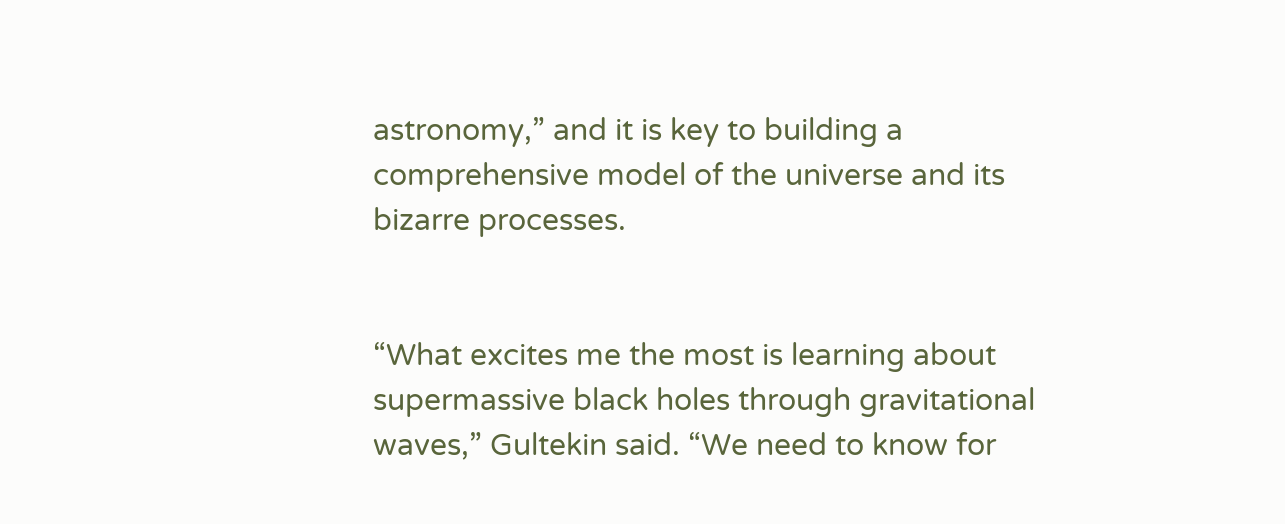astronomy,” and it is key to building a comprehensive model of the universe and its bizarre processes.


“What excites me the most is learning about supermassive black holes through gravitational waves,” Gultekin said. “We need to know for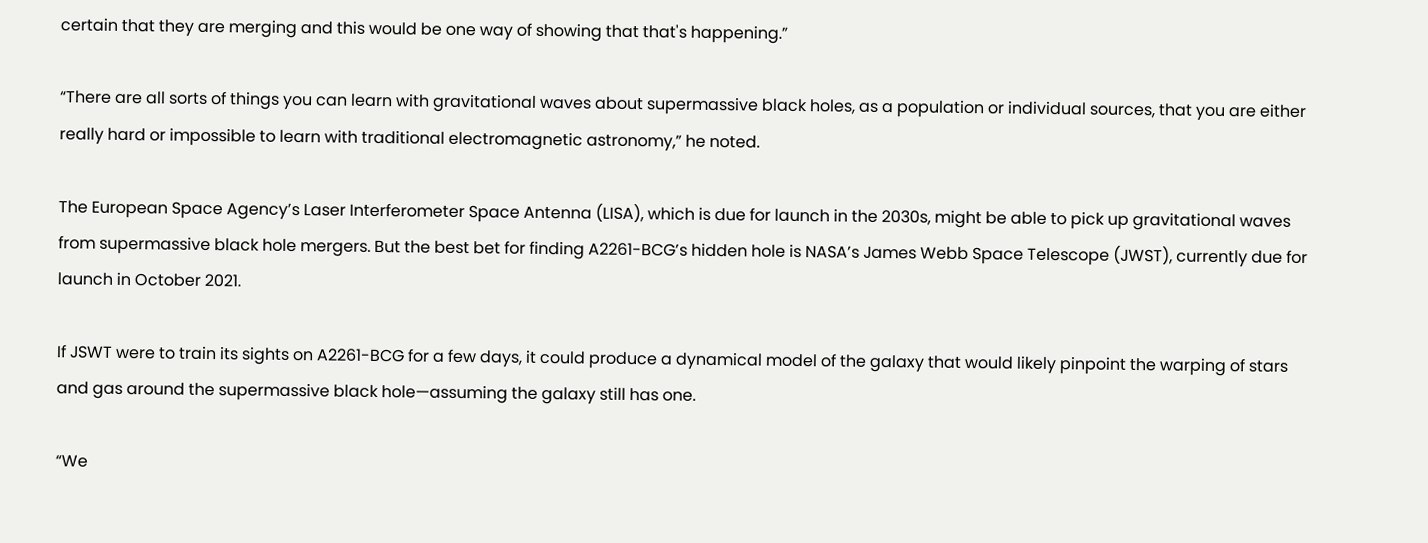certain that they are merging and this would be one way of showing that that's happening.”

“There are all sorts of things you can learn with gravitational waves about supermassive black holes, as a population or individual sources, that you are either really hard or impossible to learn with traditional electromagnetic astronomy,” he noted.

The European Space Agency’s Laser Interferometer Space Antenna (LISA), which is due for launch in the 2030s, might be able to pick up gravitational waves from supermassive black hole mergers. But the best bet for finding A2261-BCG’s hidden hole is NASA’s James Webb Space Telescope (JWST), currently due for launch in October 2021.

If JSWT were to train its sights on A2261-BCG for a few days, it could produce a dynamical model of the galaxy that would likely pinpoint the warping of stars and gas around the supermassive black hole—assuming the galaxy still has one.

“We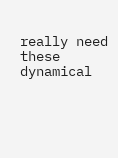really need these dynamical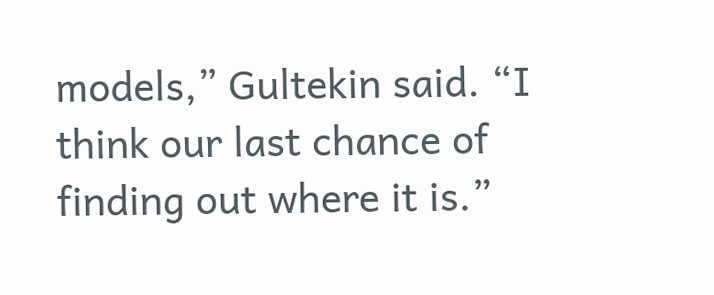models,” Gultekin said. “I think our last chance of finding out where it is.”